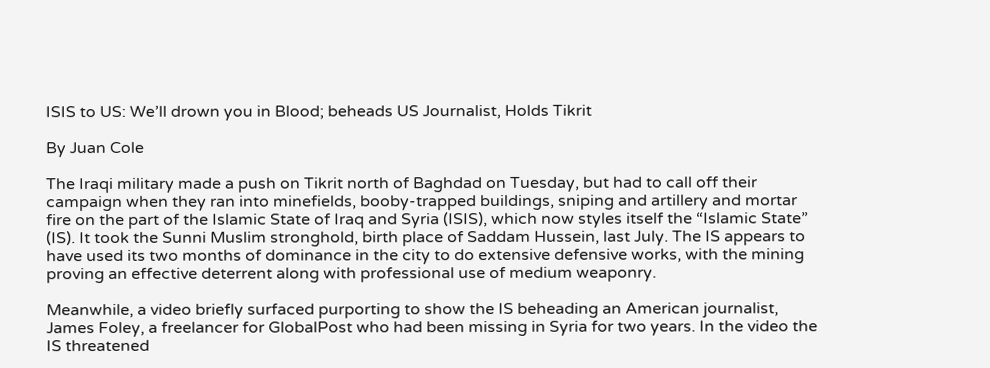ISIS to US: We’ll drown you in Blood; beheads US Journalist, Holds Tikrit

By Juan Cole

The Iraqi military made a push on Tikrit north of Baghdad on Tuesday, but had to call off their campaign when they ran into minefields, booby-trapped buildings, sniping and artillery and mortar fire on the part of the Islamic State of Iraq and Syria (ISIS), which now styles itself the “Islamic State” (IS). It took the Sunni Muslim stronghold, birth place of Saddam Hussein, last July. The IS appears to have used its two months of dominance in the city to do extensive defensive works, with the mining proving an effective deterrent along with professional use of medium weaponry.

Meanwhile, a video briefly surfaced purporting to show the IS beheading an American journalist, James Foley, a freelancer for GlobalPost who had been missing in Syria for two years. In the video the IS threatened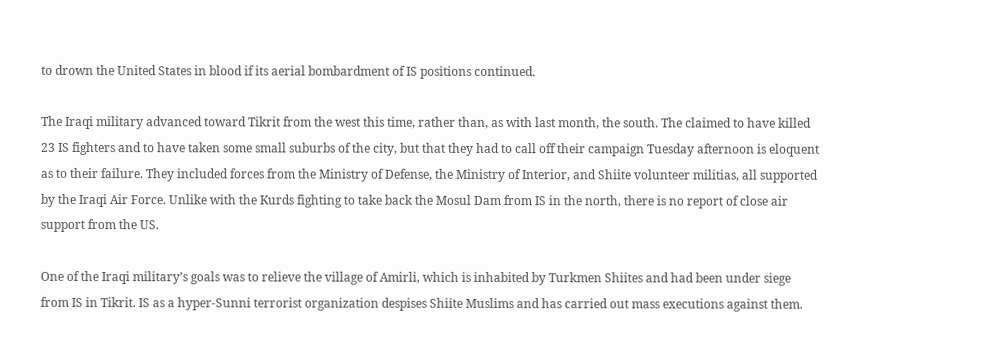to drown the United States in blood if its aerial bombardment of IS positions continued.

The Iraqi military advanced toward Tikrit from the west this time, rather than, as with last month, the south. The claimed to have killed 23 IS fighters and to have taken some small suburbs of the city, but that they had to call off their campaign Tuesday afternoon is eloquent as to their failure. They included forces from the Ministry of Defense, the Ministry of Interior, and Shiite volunteer militias, all supported by the Iraqi Air Force. Unlike with the Kurds fighting to take back the Mosul Dam from IS in the north, there is no report of close air support from the US.

One of the Iraqi military’s goals was to relieve the village of Amirli, which is inhabited by Turkmen Shiites and had been under siege from IS in Tikrit. IS as a hyper-Sunni terrorist organization despises Shiite Muslims and has carried out mass executions against them.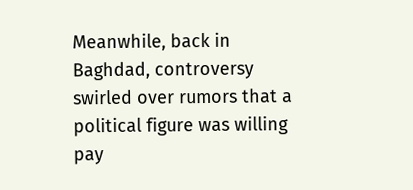Meanwhile, back in Baghdad, controversy swirled over rumors that a political figure was willing pay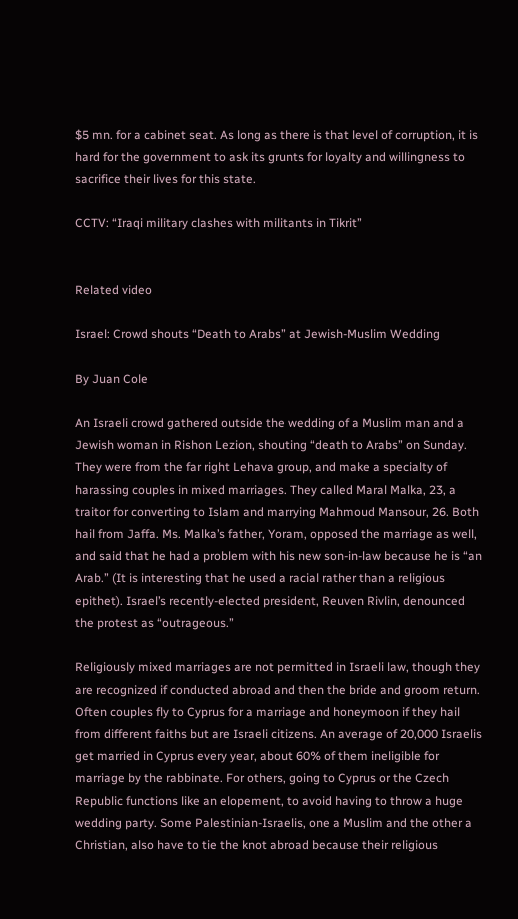$5 mn. for a cabinet seat. As long as there is that level of corruption, it is hard for the government to ask its grunts for loyalty and willingness to sacrifice their lives for this state.

CCTV: “Iraqi military clashes with militants in Tikrit”


Related video

Israel: Crowd shouts “Death to Arabs” at Jewish-Muslim Wedding

By Juan Cole

An Israeli crowd gathered outside the wedding of a Muslim man and a Jewish woman in Rishon Lezion, shouting “death to Arabs” on Sunday. They were from the far right Lehava group, and make a specialty of harassing couples in mixed marriages. They called Maral Malka, 23, a traitor for converting to Islam and marrying Mahmoud Mansour, 26. Both hail from Jaffa. Ms. Malka’s father, Yoram, opposed the marriage as well, and said that he had a problem with his new son-in-law because he is “an Arab.” (It is interesting that he used a racial rather than a religious epithet). Israel’s recently-elected president, Reuven Rivlin, denounced the protest as “outrageous.”

Religiously mixed marriages are not permitted in Israeli law, though they are recognized if conducted abroad and then the bride and groom return. Often couples fly to Cyprus for a marriage and honeymoon if they hail from different faiths but are Israeli citizens. An average of 20,000 Israelis get married in Cyprus every year, about 60% of them ineligible for marriage by the rabbinate. For others, going to Cyprus or the Czech Republic functions like an elopement, to avoid having to throw a huge wedding party. Some Palestinian-Israelis, one a Muslim and the other a Christian, also have to tie the knot abroad because their religious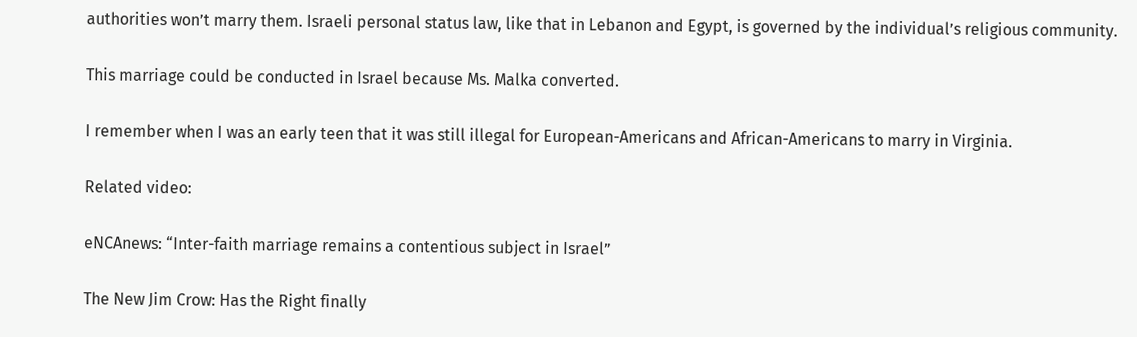authorities won’t marry them. Israeli personal status law, like that in Lebanon and Egypt, is governed by the individual’s religious community.

This marriage could be conducted in Israel because Ms. Malka converted.

I remember when I was an early teen that it was still illegal for European-Americans and African-Americans to marry in Virginia.

Related video:

eNCAnews: “Inter-faith marriage remains a contentious subject in Israel”

The New Jim Crow: Has the Right finally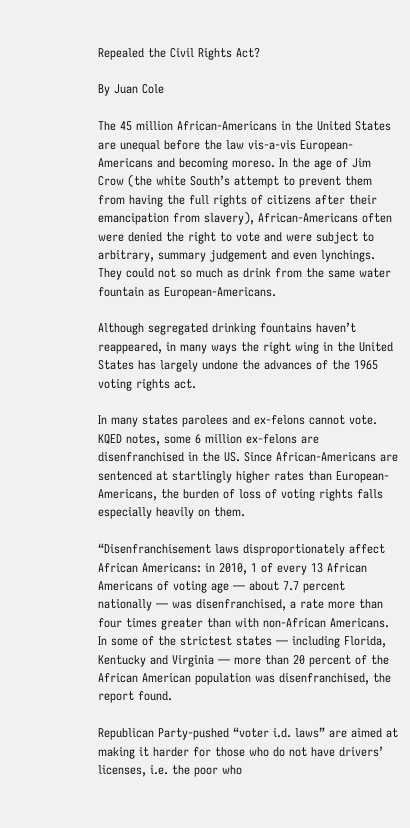Repealed the Civil Rights Act?

By Juan Cole

The 45 million African-Americans in the United States are unequal before the law vis-a-vis European-Americans and becoming moreso. In the age of Jim Crow (the white South’s attempt to prevent them from having the full rights of citizens after their emancipation from slavery), African-Americans often were denied the right to vote and were subject to arbitrary, summary judgement and even lynchings. They could not so much as drink from the same water fountain as European-Americans.

Although segregated drinking fountains haven’t reappeared, in many ways the right wing in the United States has largely undone the advances of the 1965 voting rights act.

In many states parolees and ex-felons cannot vote. KQED notes, some 6 million ex-felons are disenfranchised in the US. Since African-Americans are sentenced at startlingly higher rates than European-Americans, the burden of loss of voting rights falls especially heavily on them.

“Disenfranchisement laws disproportionately affect African Americans: in 2010, 1 of every 13 African Americans of voting age — about 7.7 percent nationally — was disenfranchised, a rate more than four times greater than with non-African Americans. In some of the strictest states — including Florida, Kentucky and Virginia — more than 20 percent of the African American population was disenfranchised, the report found.

Republican Party-pushed “voter i.d. laws” are aimed at making it harder for those who do not have drivers’ licenses, i.e. the poor who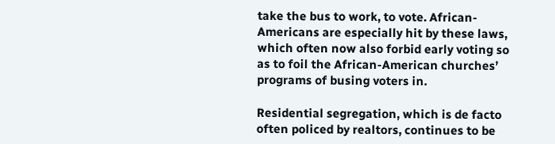take the bus to work, to vote. African-Americans are especially hit by these laws, which often now also forbid early voting so as to foil the African-American churches’ programs of busing voters in.

Residential segregation, which is de facto often policed by realtors, continues to be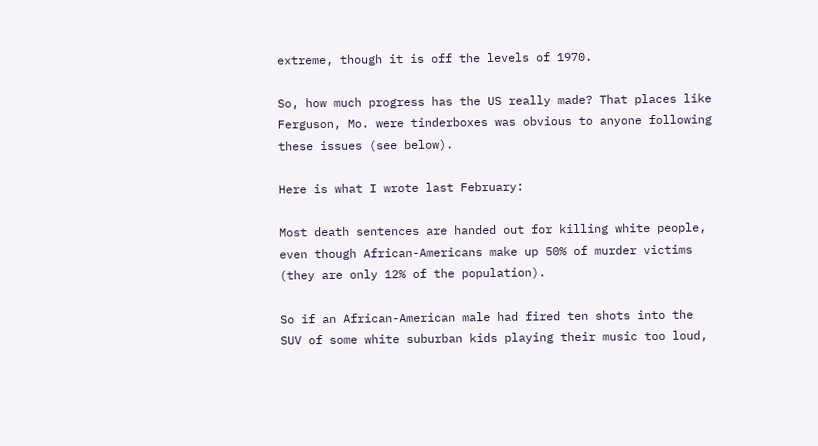extreme, though it is off the levels of 1970.

So, how much progress has the US really made? That places like Ferguson, Mo. were tinderboxes was obvious to anyone following these issues (see below).

Here is what I wrote last February:

Most death sentences are handed out for killing white people, even though African-Americans make up 50% of murder victims (they are only 12% of the population).

So if an African-American male had fired ten shots into the SUV of some white suburban kids playing their music too loud,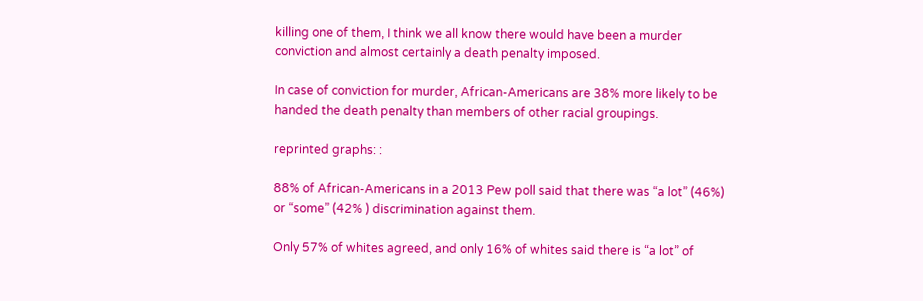killing one of them, I think we all know there would have been a murder conviction and almost certainly a death penalty imposed.

In case of conviction for murder, African-Americans are 38% more likely to be handed the death penalty than members of other racial groupings.

reprinted graphs: :

88% of African-Americans in a 2013 Pew poll said that there was “a lot” (46%) or “some” (42% ) discrimination against them.

Only 57% of whites agreed, and only 16% of whites said there is “a lot” of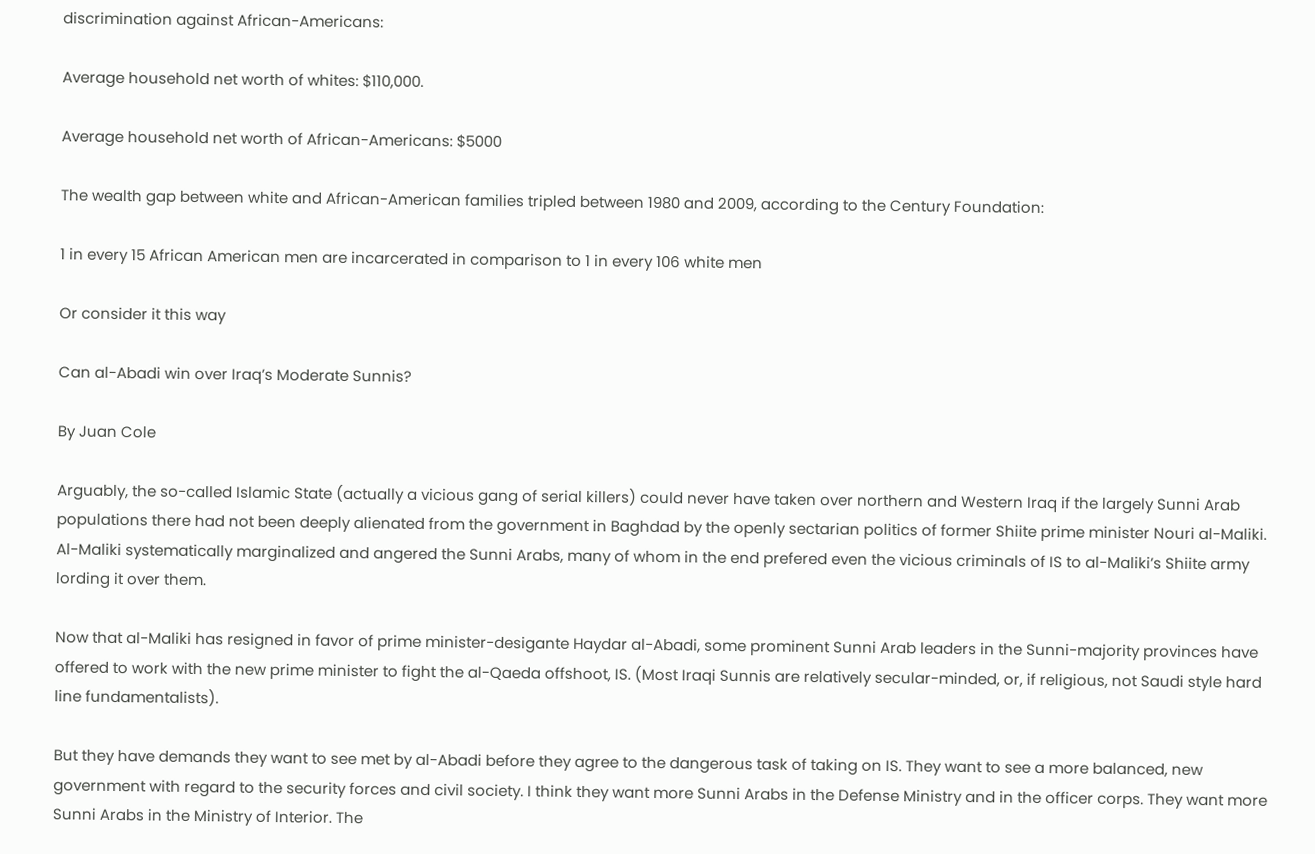discrimination against African-Americans:

Average household net worth of whites: $110,000.

Average household net worth of African-Americans: $5000

The wealth gap between white and African-American families tripled between 1980 and 2009, according to the Century Foundation:

1 in every 15 African American men are incarcerated in comparison to 1 in every 106 white men

Or consider it this way

Can al-Abadi win over Iraq’s Moderate Sunnis?

By Juan Cole

Arguably, the so-called Islamic State (actually a vicious gang of serial killers) could never have taken over northern and Western Iraq if the largely Sunni Arab populations there had not been deeply alienated from the government in Baghdad by the openly sectarian politics of former Shiite prime minister Nouri al-Maliki. Al-Maliki systematically marginalized and angered the Sunni Arabs, many of whom in the end prefered even the vicious criminals of IS to al-Maliki’s Shiite army lording it over them.

Now that al-Maliki has resigned in favor of prime minister-desigante Haydar al-Abadi, some prominent Sunni Arab leaders in the Sunni-majority provinces have offered to work with the new prime minister to fight the al-Qaeda offshoot, IS. (Most Iraqi Sunnis are relatively secular-minded, or, if religious, not Saudi style hard line fundamentalists).

But they have demands they want to see met by al-Abadi before they agree to the dangerous task of taking on IS. They want to see a more balanced, new government with regard to the security forces and civil society. I think they want more Sunni Arabs in the Defense Ministry and in the officer corps. They want more Sunni Arabs in the Ministry of Interior. The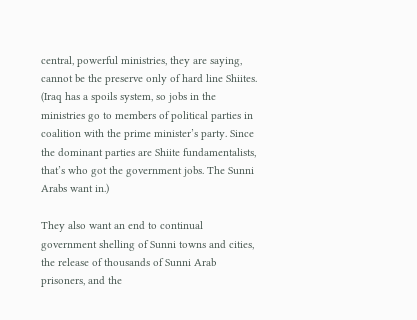central, powerful ministries, they are saying, cannot be the preserve only of hard line Shiites. (Iraq has a spoils system, so jobs in the ministries go to members of political parties in coalition with the prime minister’s party. Since the dominant parties are Shiite fundamentalists, that’s who got the government jobs. The Sunni Arabs want in.)

They also want an end to continual government shelling of Sunni towns and cities, the release of thousands of Sunni Arab prisoners, and the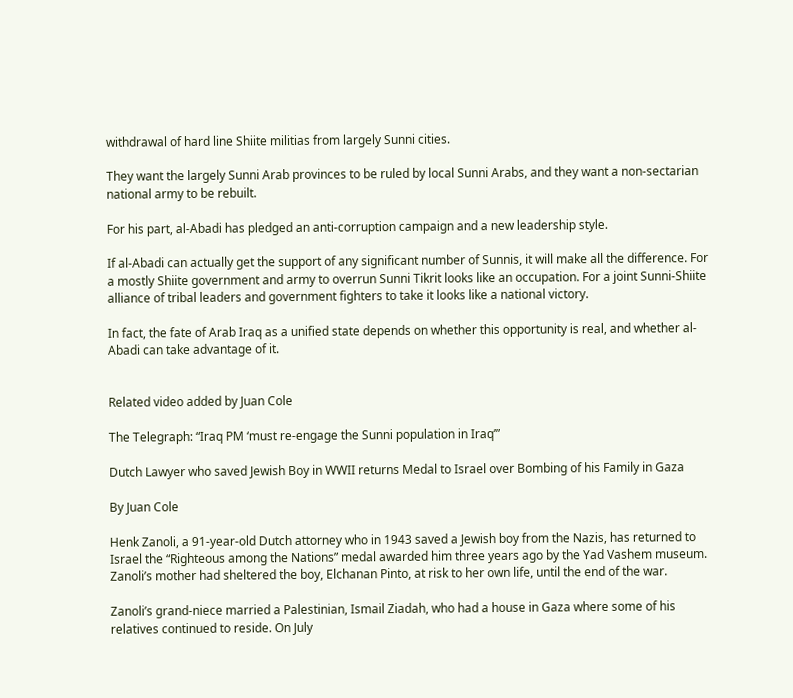withdrawal of hard line Shiite militias from largely Sunni cities.

They want the largely Sunni Arab provinces to be ruled by local Sunni Arabs, and they want a non-sectarian national army to be rebuilt.

For his part, al-Abadi has pledged an anti-corruption campaign and a new leadership style.

If al-Abadi can actually get the support of any significant number of Sunnis, it will make all the difference. For a mostly Shiite government and army to overrun Sunni Tikrit looks like an occupation. For a joint Sunni-Shiite alliance of tribal leaders and government fighters to take it looks like a national victory.

In fact, the fate of Arab Iraq as a unified state depends on whether this opportunity is real, and whether al-Abadi can take advantage of it.


Related video added by Juan Cole

The Telegraph: “Iraq PM ‘must re-engage the Sunni population in Iraq’”

Dutch Lawyer who saved Jewish Boy in WWII returns Medal to Israel over Bombing of his Family in Gaza

By Juan Cole

Henk Zanoli, a 91-year-old Dutch attorney who in 1943 saved a Jewish boy from the Nazis, has returned to Israel the “Righteous among the Nations” medal awarded him three years ago by the Yad Vashem museum. Zanoli’s mother had sheltered the boy, Elchanan Pinto, at risk to her own life, until the end of the war.

Zanoli’s grand-niece married a Palestinian, Ismail Ziadah, who had a house in Gaza where some of his relatives continued to reside. On July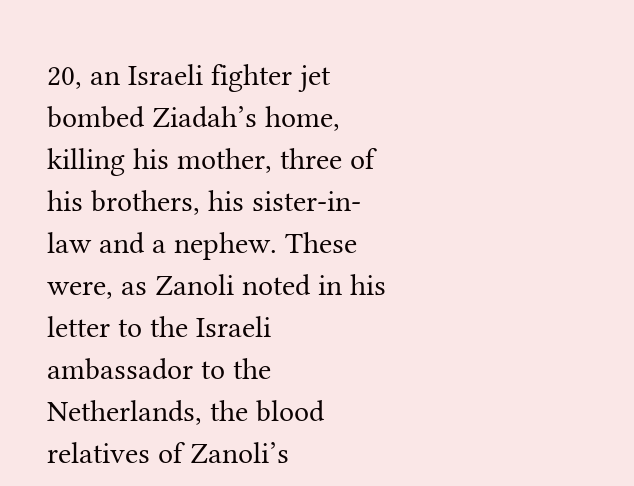20, an Israeli fighter jet bombed Ziadah’s home, killing his mother, three of his brothers, his sister-in-law and a nephew. These were, as Zanoli noted in his letter to the Israeli ambassador to the Netherlands, the blood relatives of Zanoli’s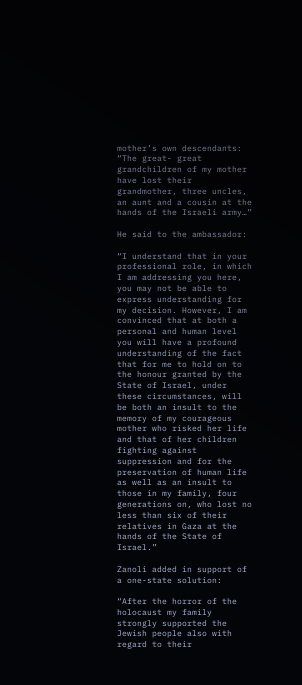mother’s own descendants: “The great- great grandchildren of my mother have lost their grandmother, three uncles, an aunt and a cousin at the hands of the Israeli army…”

He said to the ambassador:

“I understand that in your professional role, in which I am addressing you here, you may not be able to express understanding for my decision. However, I am convinced that at both a personal and human level you will have a profound understanding of the fact that for me to hold on to the honour granted by the State of Israel, under these circumstances, will be both an insult to the memory of my courageous mother who risked her life and that of her children fighting against suppression and for the preservation of human life as well as an insult to those in my family, four generations on, who lost no less than six of their relatives in Gaza at the hands of the State of Israel.”

Zanoli added in support of a one-state solution:

“After the horror of the holocaust my family strongly supported the Jewish people also with regard to their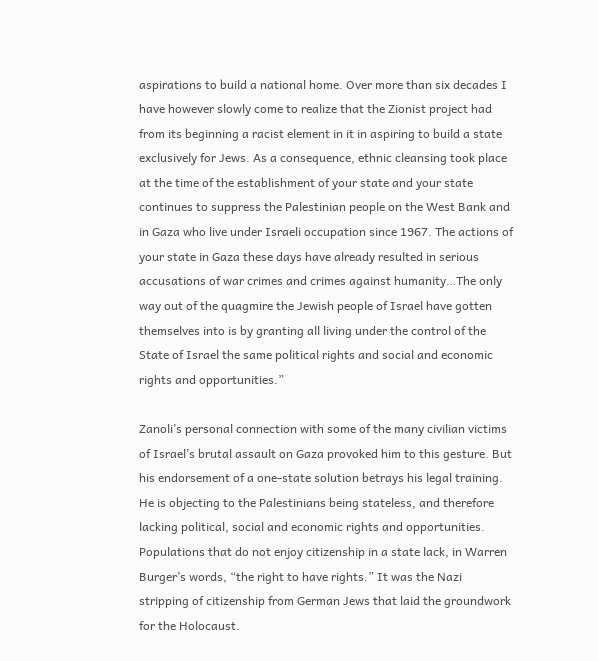aspirations to build a national home. Over more than six decades I have however slowly come to realize that the Zionist project had from its beginning a racist element in it in aspiring to build a state exclusively for Jews. As a consequence, ethnic cleansing took place at the time of the establishment of your state and your state continues to suppress the Palestinian people on the West Bank and in Gaza who live under Israeli occupation since 1967. The actions of your state in Gaza these days have already resulted in serious accusations of war crimes and crimes against humanity…The only way out of the quagmire the Jewish people of Israel have gotten themselves into is by granting all living under the control of the State of Israel the same political rights and social and economic rights and opportunities.”

Zanoli’s personal connection with some of the many civilian victims of Israel’s brutal assault on Gaza provoked him to this gesture. But his endorsement of a one-state solution betrays his legal training. He is objecting to the Palestinians being stateless, and therefore lacking political, social and economic rights and opportunities. Populations that do not enjoy citizenship in a state lack, in Warren Burger’s words, “the right to have rights.” It was the Nazi stripping of citizenship from German Jews that laid the groundwork for the Holocaust.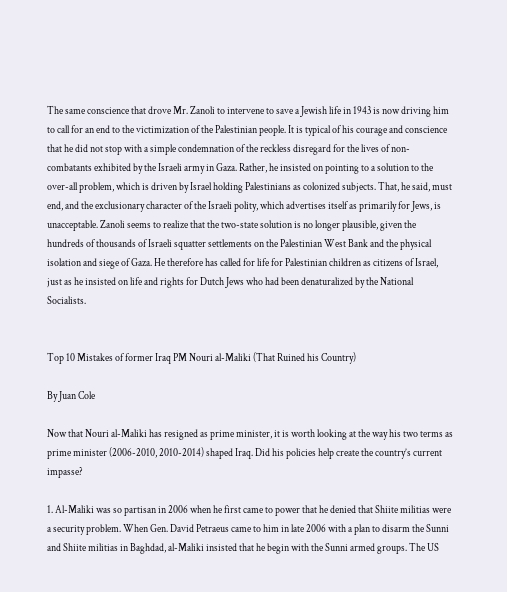The same conscience that drove Mr. Zanoli to intervene to save a Jewish life in 1943 is now driving him to call for an end to the victimization of the Palestinian people. It is typical of his courage and conscience that he did not stop with a simple condemnation of the reckless disregard for the lives of non-combatants exhibited by the Israeli army in Gaza. Rather, he insisted on pointing to a solution to the over-all problem, which is driven by Israel holding Palestinians as colonized subjects. That, he said, must end, and the exclusionary character of the Israeli polity, which advertises itself as primarily for Jews, is unacceptable. Zanoli seems to realize that the two-state solution is no longer plausible, given the hundreds of thousands of Israeli squatter settlements on the Palestinian West Bank and the physical isolation and siege of Gaza. He therefore has called for life for Palestinian children as citizens of Israel, just as he insisted on life and rights for Dutch Jews who had been denaturalized by the National Socialists.


Top 10 Mistakes of former Iraq PM Nouri al-Maliki (That Ruined his Country)

By Juan Cole

Now that Nouri al-Maliki has resigned as prime minister, it is worth looking at the way his two terms as prime minister (2006-2010, 2010-2014) shaped Iraq. Did his policies help create the country’s current impasse?

1. Al-Maliki was so partisan in 2006 when he first came to power that he denied that Shiite militias were a security problem. When Gen. David Petraeus came to him in late 2006 with a plan to disarm the Sunni and Shiite militias in Baghdad, al-Maliki insisted that he begin with the Sunni armed groups. The US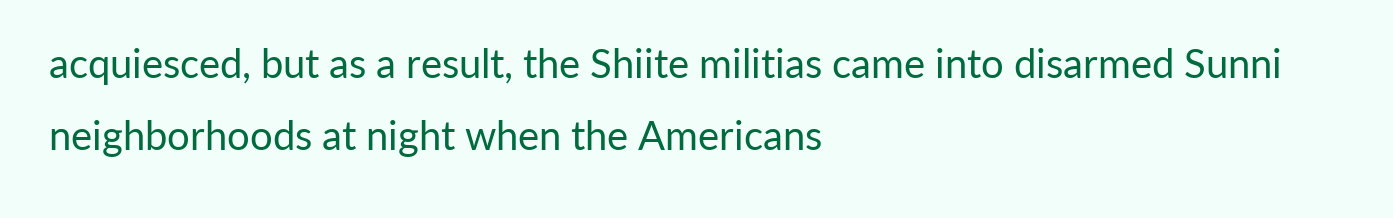acquiesced, but as a result, the Shiite militias came into disarmed Sunni neighborhoods at night when the Americans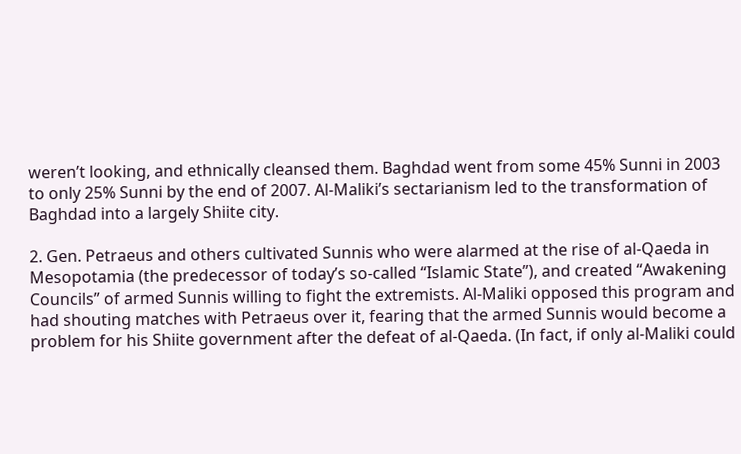weren’t looking, and ethnically cleansed them. Baghdad went from some 45% Sunni in 2003 to only 25% Sunni by the end of 2007. Al-Maliki’s sectarianism led to the transformation of Baghdad into a largely Shiite city.

2. Gen. Petraeus and others cultivated Sunnis who were alarmed at the rise of al-Qaeda in Mesopotamia (the predecessor of today’s so-called “Islamic State”), and created “Awakening Councils” of armed Sunnis willing to fight the extremists. Al-Maliki opposed this program and had shouting matches with Petraeus over it, fearing that the armed Sunnis would become a problem for his Shiite government after the defeat of al-Qaeda. (In fact, if only al-Maliki could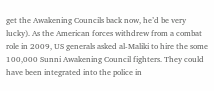get the Awakening Councils back now, he’d be very lucky). As the American forces withdrew from a combat role in 2009, US generals asked al-Maliki to hire the some 100,000 Sunni Awakening Council fighters. They could have been integrated into the police in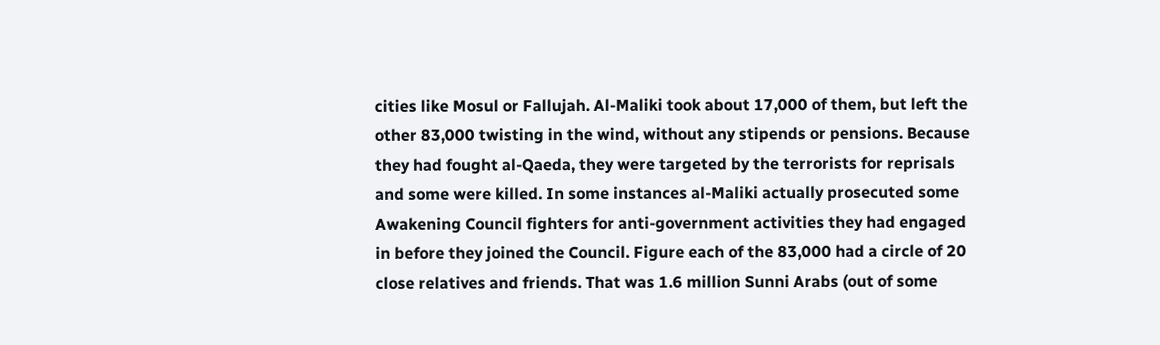cities like Mosul or Fallujah. Al-Maliki took about 17,000 of them, but left the other 83,000 twisting in the wind, without any stipends or pensions. Because they had fought al-Qaeda, they were targeted by the terrorists for reprisals and some were killed. In some instances al-Maliki actually prosecuted some Awakening Council fighters for anti-government activities they had engaged in before they joined the Council. Figure each of the 83,000 had a circle of 20 close relatives and friends. That was 1.6 million Sunni Arabs (out of some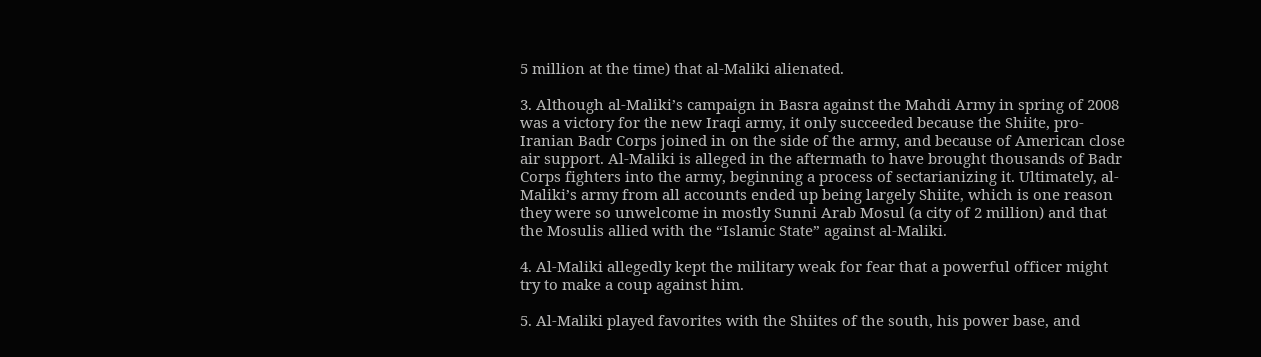5 million at the time) that al-Maliki alienated.

3. Although al-Maliki’s campaign in Basra against the Mahdi Army in spring of 2008 was a victory for the new Iraqi army, it only succeeded because the Shiite, pro-Iranian Badr Corps joined in on the side of the army, and because of American close air support. Al-Maliki is alleged in the aftermath to have brought thousands of Badr Corps fighters into the army, beginning a process of sectarianizing it. Ultimately, al-Maliki’s army from all accounts ended up being largely Shiite, which is one reason they were so unwelcome in mostly Sunni Arab Mosul (a city of 2 million) and that the Mosulis allied with the “Islamic State” against al-Maliki.

4. Al-Maliki allegedly kept the military weak for fear that a powerful officer might try to make a coup against him.

5. Al-Maliki played favorites with the Shiites of the south, his power base, and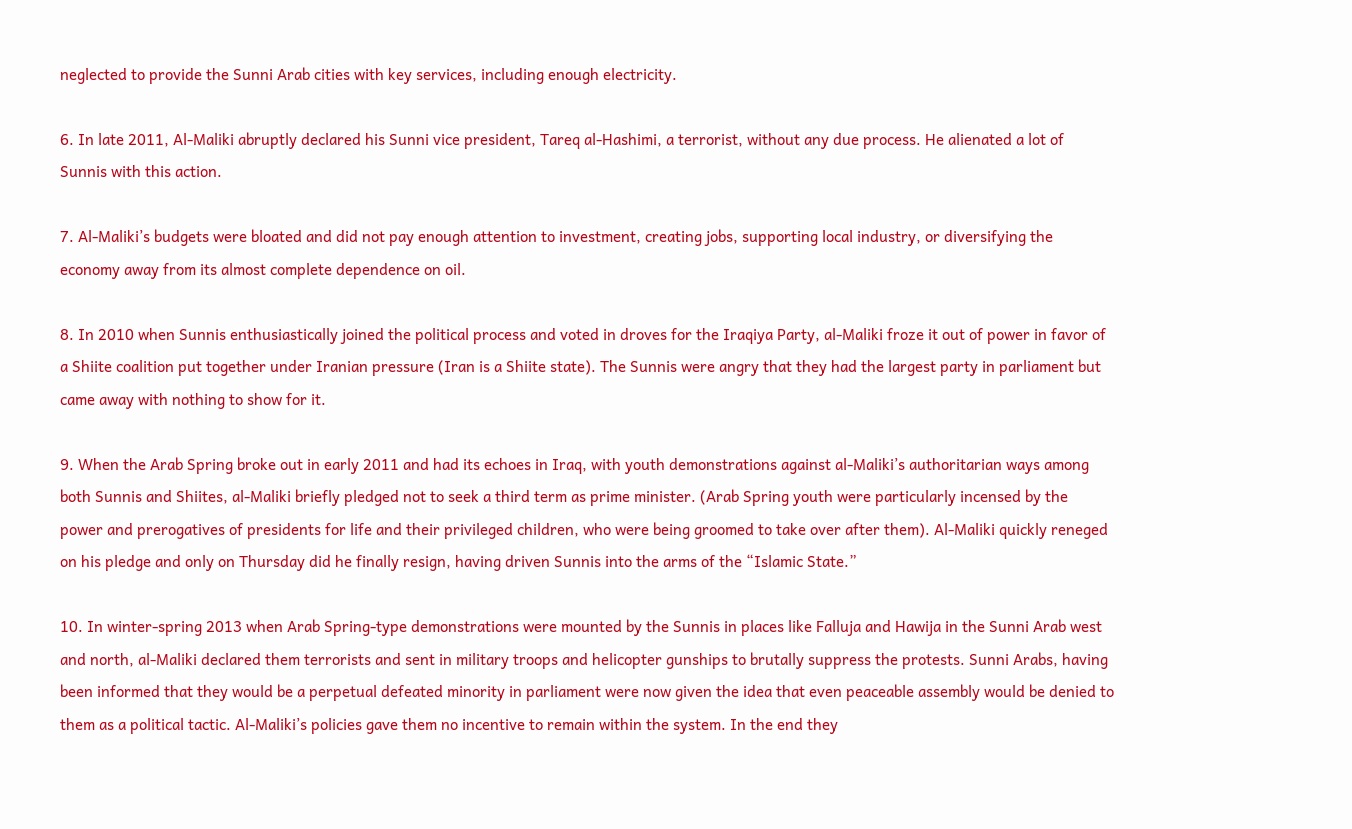neglected to provide the Sunni Arab cities with key services, including enough electricity.

6. In late 2011, Al-Maliki abruptly declared his Sunni vice president, Tareq al-Hashimi, a terrorist, without any due process. He alienated a lot of Sunnis with this action.

7. Al-Maliki’s budgets were bloated and did not pay enough attention to investment, creating jobs, supporting local industry, or diversifying the economy away from its almost complete dependence on oil.

8. In 2010 when Sunnis enthusiastically joined the political process and voted in droves for the Iraqiya Party, al-Maliki froze it out of power in favor of a Shiite coalition put together under Iranian pressure (Iran is a Shiite state). The Sunnis were angry that they had the largest party in parliament but came away with nothing to show for it.

9. When the Arab Spring broke out in early 2011 and had its echoes in Iraq, with youth demonstrations against al-Maliki’s authoritarian ways among both Sunnis and Shiites, al-Maliki briefly pledged not to seek a third term as prime minister. (Arab Spring youth were particularly incensed by the power and prerogatives of presidents for life and their privileged children, who were being groomed to take over after them). Al-Maliki quickly reneged on his pledge and only on Thursday did he finally resign, having driven Sunnis into the arms of the “Islamic State.”

10. In winter-spring 2013 when Arab Spring-type demonstrations were mounted by the Sunnis in places like Falluja and Hawija in the Sunni Arab west and north, al-Maliki declared them terrorists and sent in military troops and helicopter gunships to brutally suppress the protests. Sunni Arabs, having been informed that they would be a perpetual defeated minority in parliament were now given the idea that even peaceable assembly would be denied to them as a political tactic. Al-Maliki’s policies gave them no incentive to remain within the system. In the end they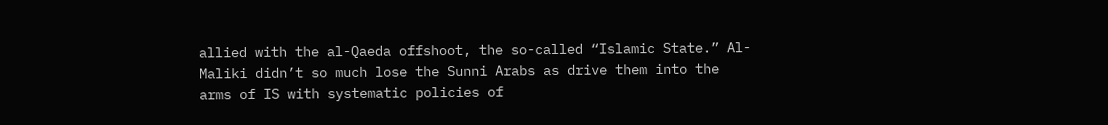allied with the al-Qaeda offshoot, the so-called “Islamic State.” Al-Maliki didn’t so much lose the Sunni Arabs as drive them into the arms of IS with systematic policies of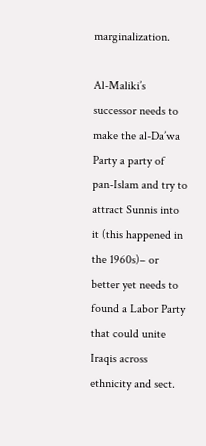marginalization.

Al-Maliki’s successor needs to make the al-Da’wa Party a party of pan-Islam and try to attract Sunnis into it (this happened in the 1960s)– or better yet needs to found a Labor Party that could unite Iraqis across ethnicity and sect.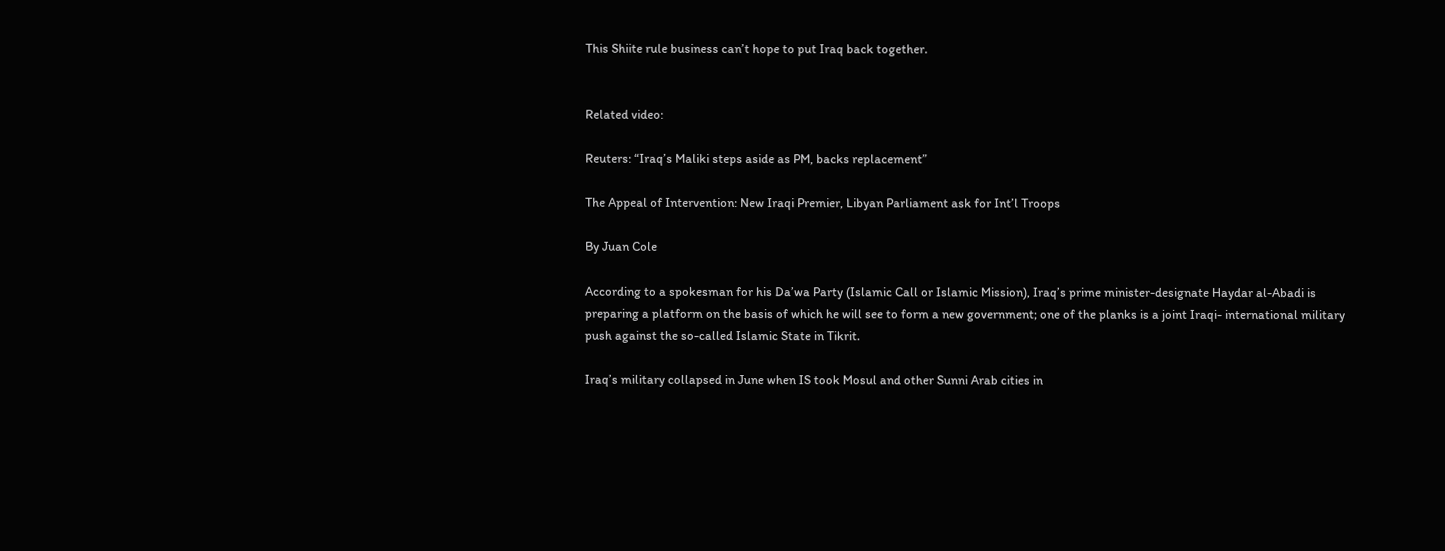This Shiite rule business can’t hope to put Iraq back together.


Related video:

Reuters: “Iraq’s Maliki steps aside as PM, backs replacement”

The Appeal of Intervention: New Iraqi Premier, Libyan Parliament ask for Int’l Troops

By Juan Cole

According to a spokesman for his Da’wa Party (Islamic Call or Islamic Mission), Iraq’s prime minister-designate Haydar al-Abadi is preparing a platform on the basis of which he will see to form a new government; one of the planks is a joint Iraqi- international military push against the so-called Islamic State in Tikrit.

Iraq’s military collapsed in June when IS took Mosul and other Sunni Arab cities in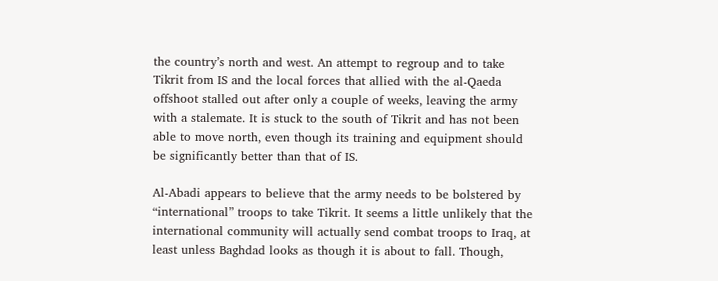the country’s north and west. An attempt to regroup and to take Tikrit from IS and the local forces that allied with the al-Qaeda offshoot stalled out after only a couple of weeks, leaving the army with a stalemate. It is stuck to the south of Tikrit and has not been able to move north, even though its training and equipment should be significantly better than that of IS.

Al-Abadi appears to believe that the army needs to be bolstered by “international” troops to take Tikrit. It seems a little unlikely that the international community will actually send combat troops to Iraq, at least unless Baghdad looks as though it is about to fall. Though,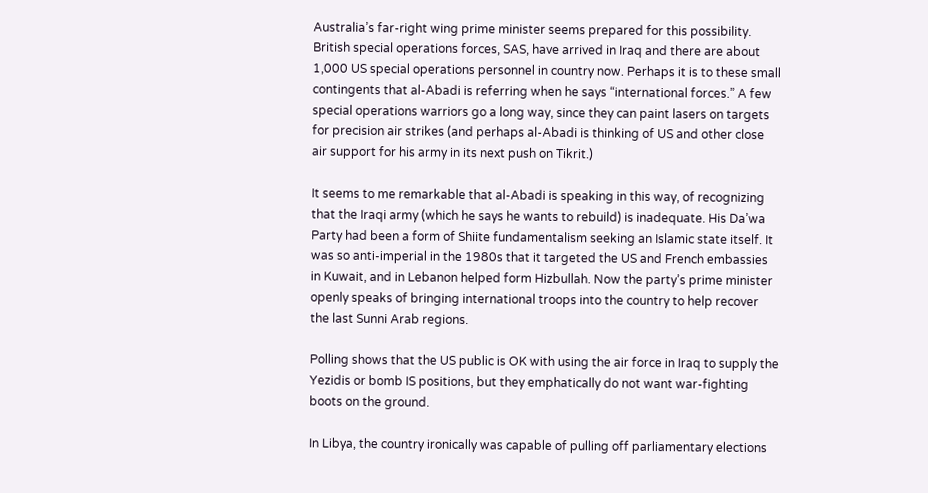Australia’s far-right wing prime minister seems prepared for this possibility. British special operations forces, SAS, have arrived in Iraq and there are about 1,000 US special operations personnel in country now. Perhaps it is to these small contingents that al-Abadi is referring when he says “international forces.” A few special operations warriors go a long way, since they can paint lasers on targets for precision air strikes (and perhaps al-Abadi is thinking of US and other close air support for his army in its next push on Tikrit.)

It seems to me remarkable that al-Abadi is speaking in this way, of recognizing that the Iraqi army (which he says he wants to rebuild) is inadequate. His Da’wa Party had been a form of Shiite fundamentalism seeking an Islamic state itself. It was so anti-imperial in the 1980s that it targeted the US and French embassies in Kuwait, and in Lebanon helped form Hizbullah. Now the party’s prime minister openly speaks of bringing international troops into the country to help recover the last Sunni Arab regions.

Polling shows that the US public is OK with using the air force in Iraq to supply the Yezidis or bomb IS positions, but they emphatically do not want war-fighting boots on the ground.

In Libya, the country ironically was capable of pulling off parliamentary elections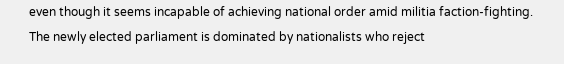even though it seems incapable of achieving national order amid militia faction-fighting. The newly elected parliament is dominated by nationalists who reject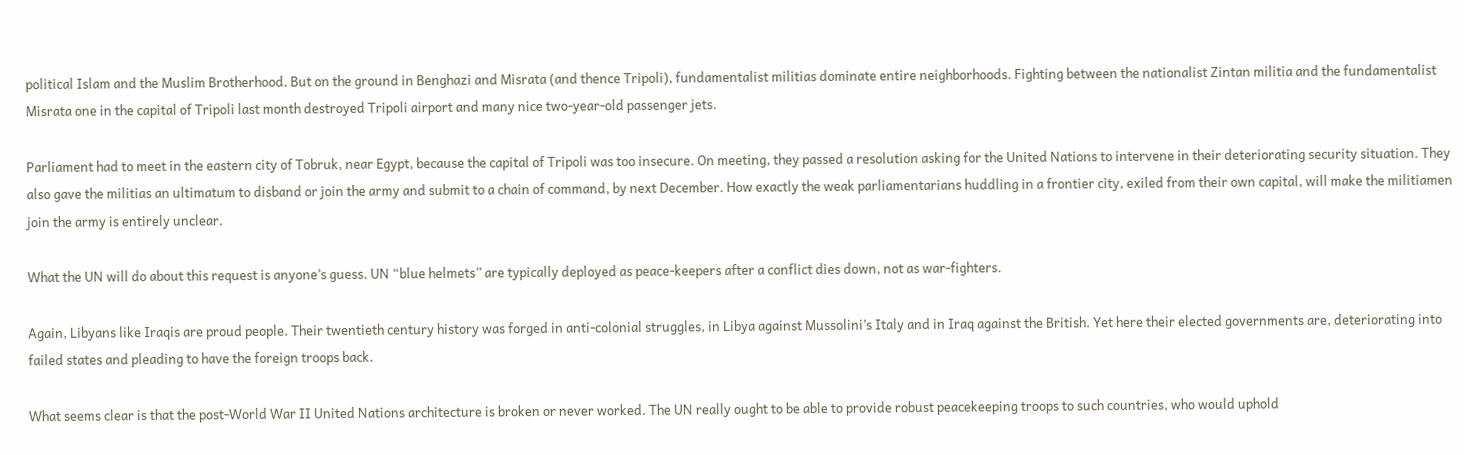political Islam and the Muslim Brotherhood. But on the ground in Benghazi and Misrata (and thence Tripoli), fundamentalist militias dominate entire neighborhoods. Fighting between the nationalist Zintan militia and the fundamentalist Misrata one in the capital of Tripoli last month destroyed Tripoli airport and many nice two-year-old passenger jets.

Parliament had to meet in the eastern city of Tobruk, near Egypt, because the capital of Tripoli was too insecure. On meeting, they passed a resolution asking for the United Nations to intervene in their deteriorating security situation. They also gave the militias an ultimatum to disband or join the army and submit to a chain of command, by next December. How exactly the weak parliamentarians huddling in a frontier city, exiled from their own capital, will make the militiamen join the army is entirely unclear.

What the UN will do about this request is anyone’s guess. UN “blue helmets” are typically deployed as peace-keepers after a conflict dies down, not as war-fighters.

Again, Libyans like Iraqis are proud people. Their twentieth century history was forged in anti-colonial struggles, in Libya against Mussolini’s Italy and in Iraq against the British. Yet here their elected governments are, deteriorating into failed states and pleading to have the foreign troops back.

What seems clear is that the post-World War II United Nations architecture is broken or never worked. The UN really ought to be able to provide robust peacekeeping troops to such countries, who would uphold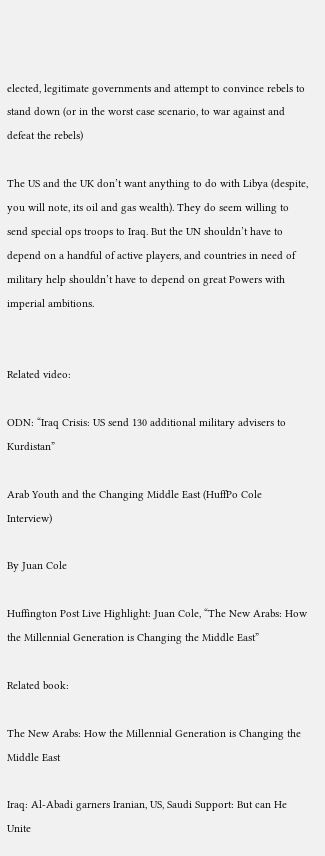elected, legitimate governments and attempt to convince rebels to stand down (or in the worst case scenario, to war against and defeat the rebels)

The US and the UK don’t want anything to do with Libya (despite, you will note, its oil and gas wealth). They do seem willing to send special ops troops to Iraq. But the UN shouldn’t have to depend on a handful of active players, and countries in need of military help shouldn’t have to depend on great Powers with imperial ambitions.


Related video:

ODN: “Iraq Crisis: US send 130 additional military advisers to Kurdistan”

Arab Youth and the Changing Middle East (HuffPo Cole Interview)

By Juan Cole

Huffington Post Live Highlight: Juan Cole, “The New Arabs: How the Millennial Generation is Changing the Middle East”

Related book:

The New Arabs: How the Millennial Generation is Changing the Middle East

Iraq: Al-Abadi garners Iranian, US, Saudi Support: But can He Unite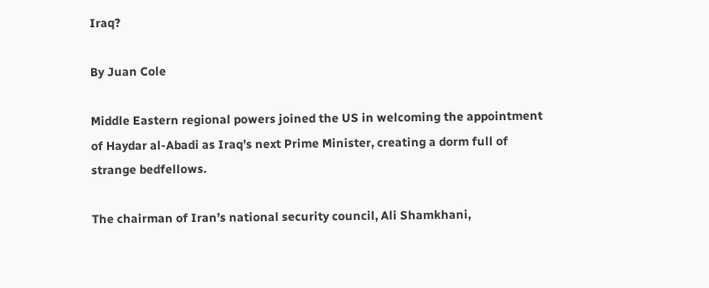Iraq?

By Juan Cole

Middle Eastern regional powers joined the US in welcoming the appointment of Haydar al-Abadi as Iraq’s next Prime Minister, creating a dorm full of strange bedfellows.

The chairman of Iran’s national security council, Ali Shamkhani,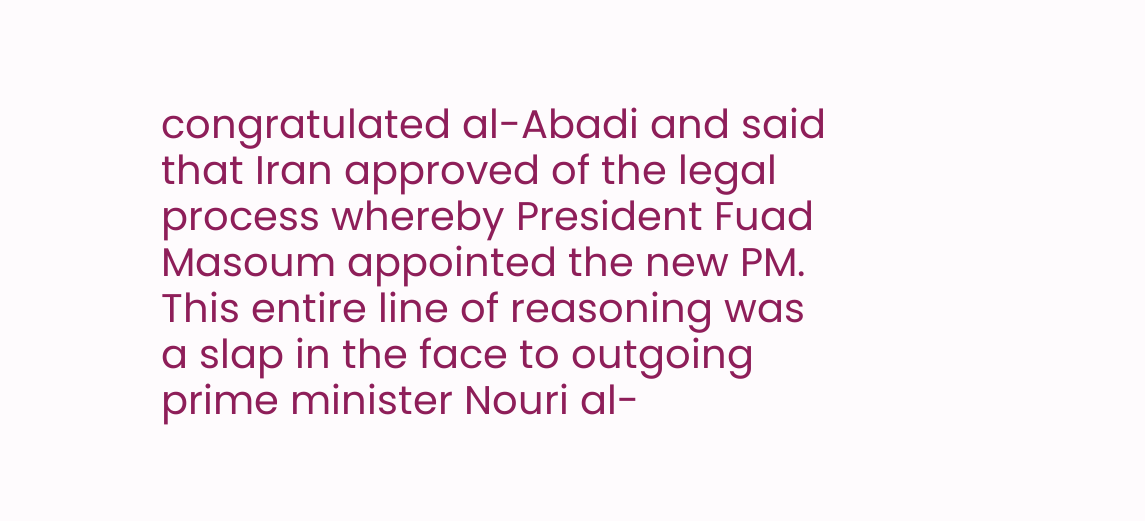congratulated al-Abadi and said that Iran approved of the legal process whereby President Fuad Masoum appointed the new PM. This entire line of reasoning was a slap in the face to outgoing prime minister Nouri al-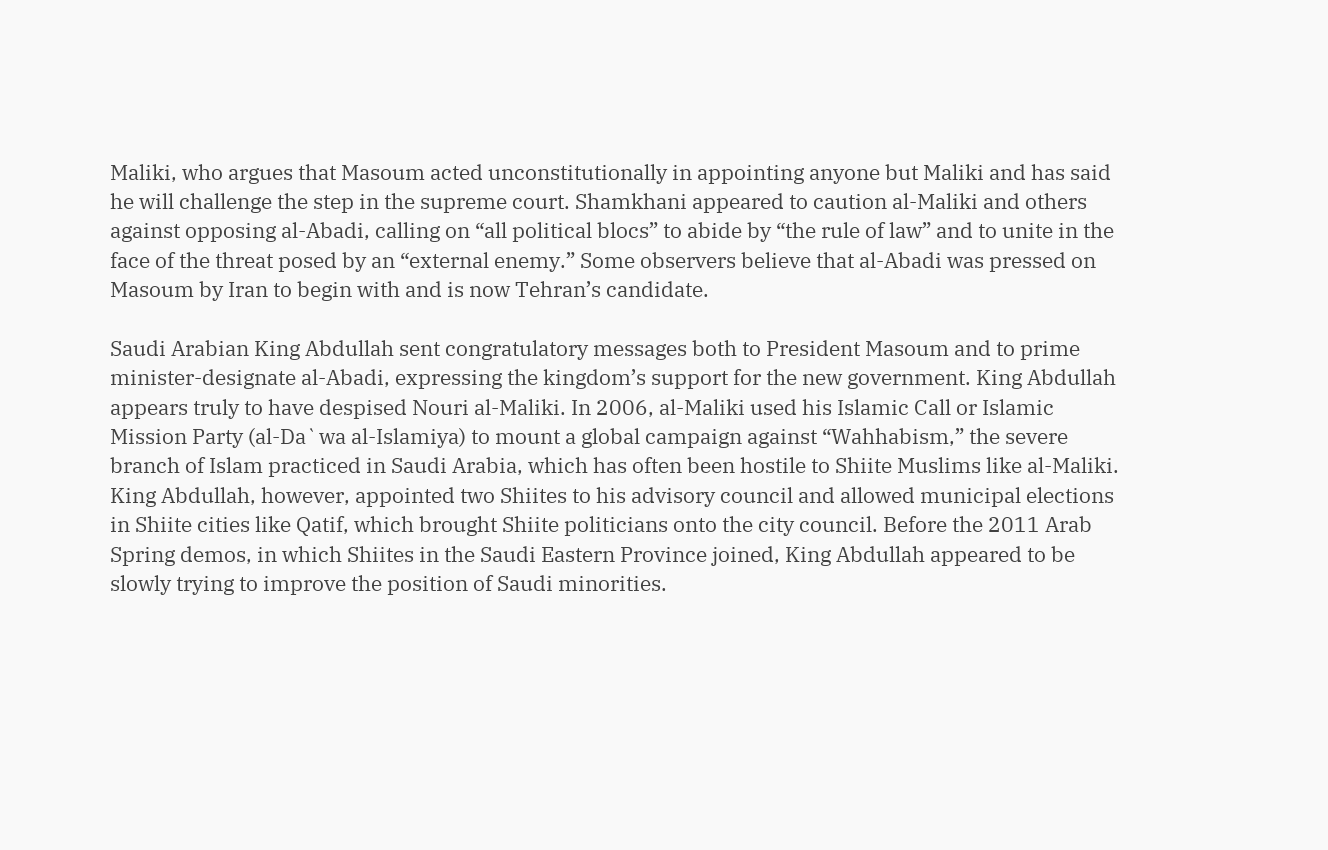Maliki, who argues that Masoum acted unconstitutionally in appointing anyone but Maliki and has said he will challenge the step in the supreme court. Shamkhani appeared to caution al-Maliki and others against opposing al-Abadi, calling on “all political blocs” to abide by “the rule of law” and to unite in the face of the threat posed by an “external enemy.” Some observers believe that al-Abadi was pressed on Masoum by Iran to begin with and is now Tehran’s candidate.

Saudi Arabian King Abdullah sent congratulatory messages both to President Masoum and to prime minister-designate al-Abadi, expressing the kingdom’s support for the new government. King Abdullah appears truly to have despised Nouri al-Maliki. In 2006, al-Maliki used his Islamic Call or Islamic Mission Party (al-Da`wa al-Islamiya) to mount a global campaign against “Wahhabism,” the severe branch of Islam practiced in Saudi Arabia, which has often been hostile to Shiite Muslims like al-Maliki. King Abdullah, however, appointed two Shiites to his advisory council and allowed municipal elections in Shiite cities like Qatif, which brought Shiite politicians onto the city council. Before the 2011 Arab Spring demos, in which Shiites in the Saudi Eastern Province joined, King Abdullah appeared to be slowly trying to improve the position of Saudi minorities.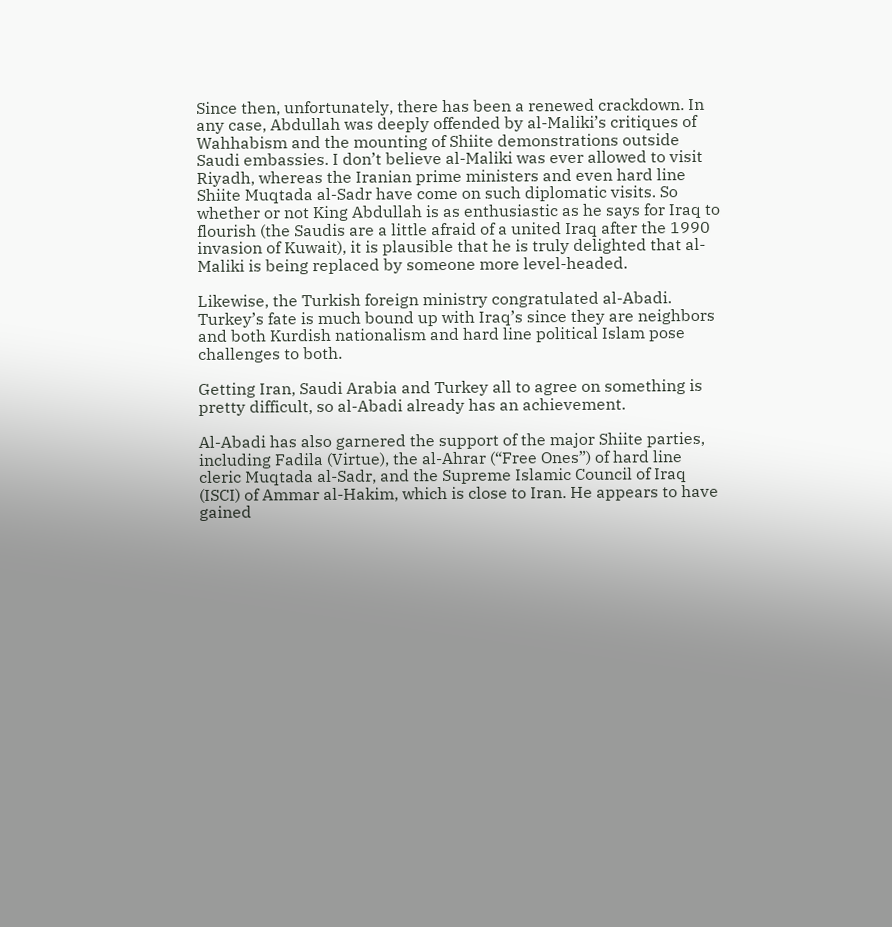Since then, unfortunately, there has been a renewed crackdown. In any case, Abdullah was deeply offended by al-Maliki’s critiques of Wahhabism and the mounting of Shiite demonstrations outside Saudi embassies. I don’t believe al-Maliki was ever allowed to visit Riyadh, whereas the Iranian prime ministers and even hard line Shiite Muqtada al-Sadr have come on such diplomatic visits. So whether or not King Abdullah is as enthusiastic as he says for Iraq to flourish (the Saudis are a little afraid of a united Iraq after the 1990 invasion of Kuwait), it is plausible that he is truly delighted that al-Maliki is being replaced by someone more level-headed.

Likewise, the Turkish foreign ministry congratulated al-Abadi. Turkey’s fate is much bound up with Iraq’s since they are neighbors and both Kurdish nationalism and hard line political Islam pose challenges to both.

Getting Iran, Saudi Arabia and Turkey all to agree on something is pretty difficult, so al-Abadi already has an achievement.

Al-Abadi has also garnered the support of the major Shiite parties, including Fadila (Virtue), the al-Ahrar (“Free Ones”) of hard line cleric Muqtada al-Sadr, and the Supreme Islamic Council of Iraq (ISCI) of Ammar al-Hakim, which is close to Iran. He appears to have gained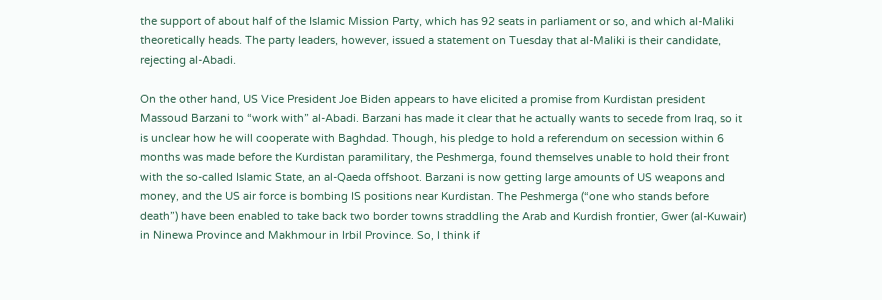the support of about half of the Islamic Mission Party, which has 92 seats in parliament or so, and which al-Maliki theoretically heads. The party leaders, however, issued a statement on Tuesday that al-Maliki is their candidate, rejecting al-Abadi.

On the other hand, US Vice President Joe Biden appears to have elicited a promise from Kurdistan president Massoud Barzani to “work with” al-Abadi. Barzani has made it clear that he actually wants to secede from Iraq, so it is unclear how he will cooperate with Baghdad. Though, his pledge to hold a referendum on secession within 6 months was made before the Kurdistan paramilitary, the Peshmerga, found themselves unable to hold their front with the so-called Islamic State, an al-Qaeda offshoot. Barzani is now getting large amounts of US weapons and money, and the US air force is bombing IS positions near Kurdistan. The Peshmerga (“one who stands before death”) have been enabled to take back two border towns straddling the Arab and Kurdish frontier, Gwer (al-Kuwair) in Ninewa Province and Makhmour in Irbil Province. So, I think if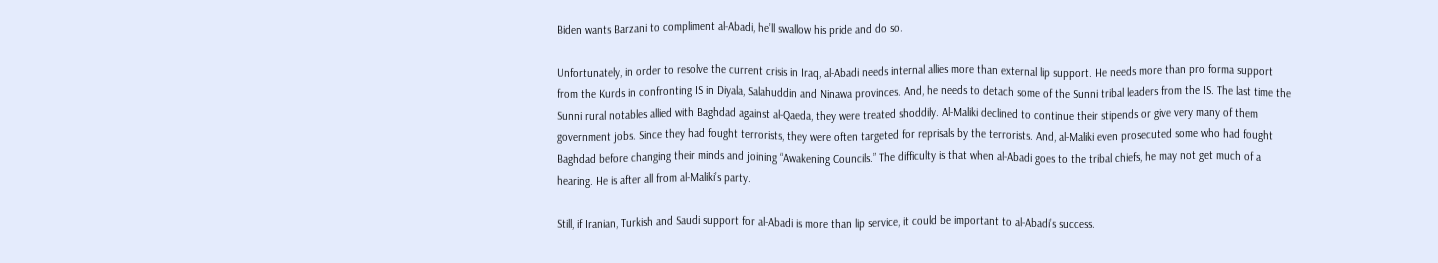Biden wants Barzani to compliment al-Abadi, he’ll swallow his pride and do so.

Unfortunately, in order to resolve the current crisis in Iraq, al-Abadi needs internal allies more than external lip support. He needs more than pro forma support from the Kurds in confronting IS in Diyala, Salahuddin and Ninawa provinces. And, he needs to detach some of the Sunni tribal leaders from the IS. The last time the Sunni rural notables allied with Baghdad against al-Qaeda, they were treated shoddily. Al-Maliki declined to continue their stipends or give very many of them government jobs. Since they had fought terrorists, they were often targeted for reprisals by the terrorists. And, al-Maliki even prosecuted some who had fought Baghdad before changing their minds and joining “Awakening Councils.” The difficulty is that when al-Abadi goes to the tribal chiefs, he may not get much of a hearing. He is after all from al-Maliki’s party.

Still, if Iranian, Turkish and Saudi support for al-Abadi is more than lip service, it could be important to al-Abadi’s success.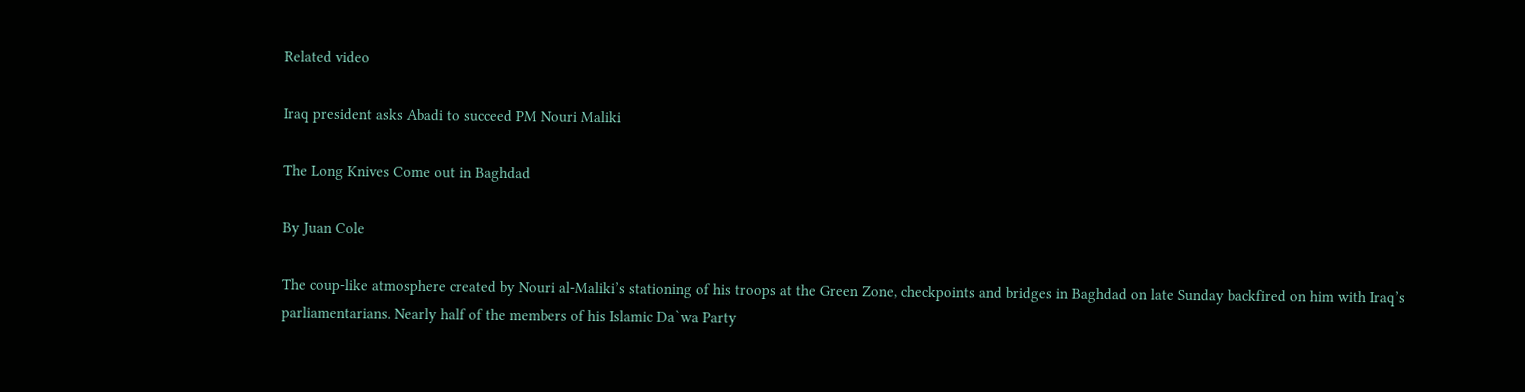Related video

Iraq president asks Abadi to succeed PM Nouri Maliki

The Long Knives Come out in Baghdad

By Juan Cole

The coup-like atmosphere created by Nouri al-Maliki’s stationing of his troops at the Green Zone, checkpoints and bridges in Baghdad on late Sunday backfired on him with Iraq’s parliamentarians. Nearly half of the members of his Islamic Da`wa Party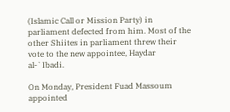(Islamic Call or Mission Party) in parliament defected from him. Most of the other Shiites in parliament threw their vote to the new appointee, Haydar al-`Ibadi.

On Monday, President Fuad Massoum appointed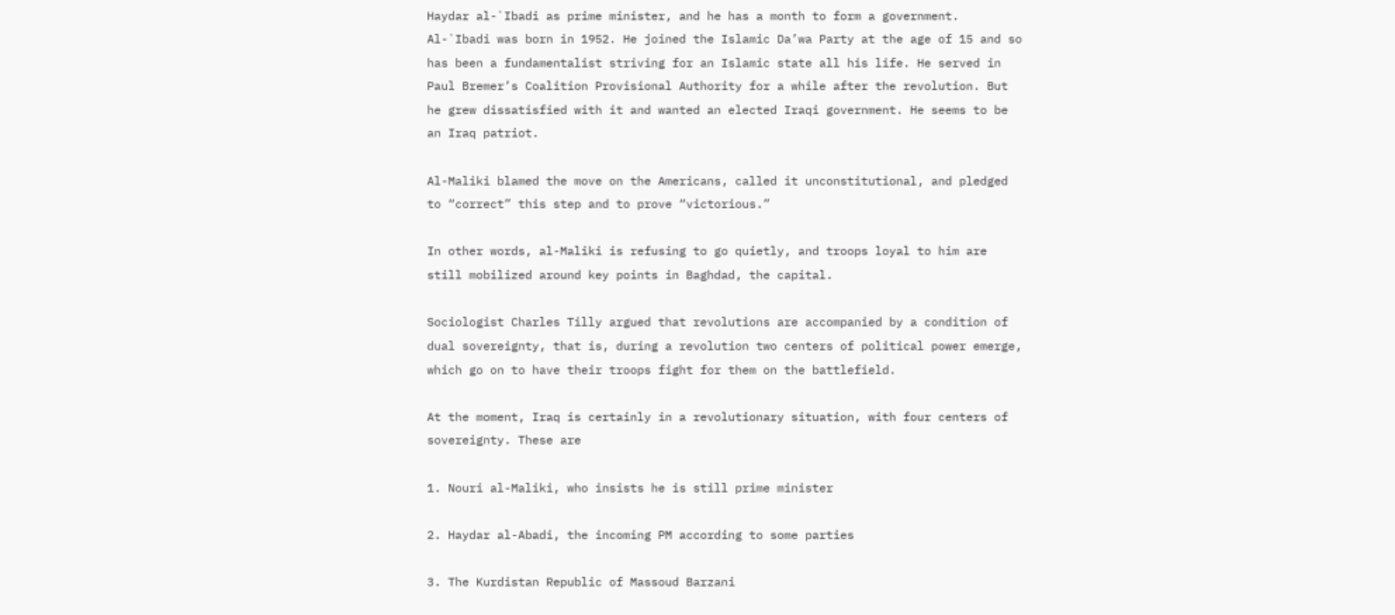Haydar al-`Ibadi as prime minister, and he has a month to form a government. Al-`Ibadi was born in 1952. He joined the Islamic Da’wa Party at the age of 15 and so has been a fundamentalist striving for an Islamic state all his life. He served in Paul Bremer’s Coalition Provisional Authority for a while after the revolution. But he grew dissatisfied with it and wanted an elected Iraqi government. He seems to be an Iraq patriot.

Al-Maliki blamed the move on the Americans, called it unconstitutional, and pledged to “correct” this step and to prove “victorious.”

In other words, al-Maliki is refusing to go quietly, and troops loyal to him are still mobilized around key points in Baghdad, the capital.

Sociologist Charles Tilly argued that revolutions are accompanied by a condition of dual sovereignty, that is, during a revolution two centers of political power emerge, which go on to have their troops fight for them on the battlefield.

At the moment, Iraq is certainly in a revolutionary situation, with four centers of sovereignty. These are

1. Nouri al-Maliki, who insists he is still prime minister

2. Haydar al-Abadi, the incoming PM according to some parties

3. The Kurdistan Republic of Massoud Barzani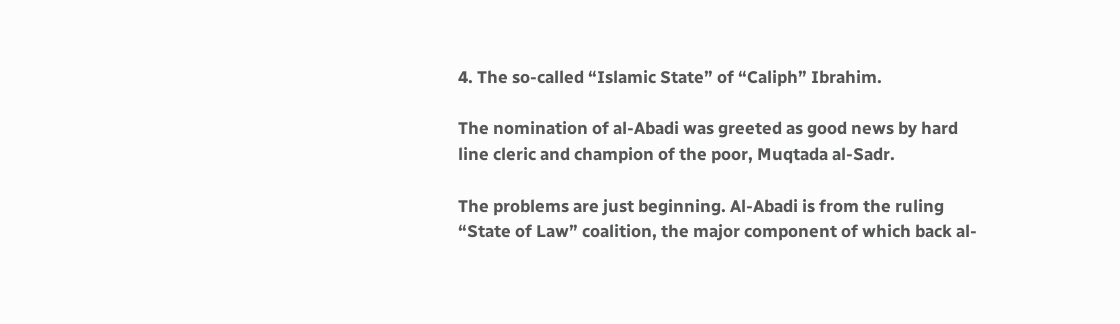4. The so-called “Islamic State” of “Caliph” Ibrahim.

The nomination of al-Abadi was greeted as good news by hard line cleric and champion of the poor, Muqtada al-Sadr.

The problems are just beginning. Al-Abadi is from the ruling “State of Law” coalition, the major component of which back al-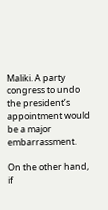Maliki. A party congress to undo the president’s appointment would be a major embarrassment.

On the other hand, if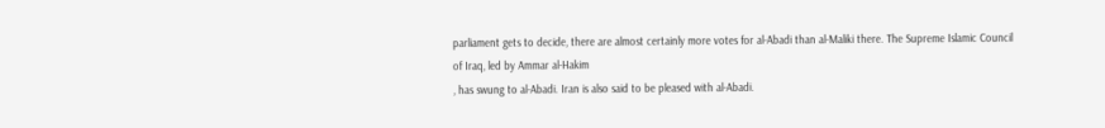parliament gets to decide, there are almost certainly more votes for al-Abadi than al-Maliki there. The Supreme Islamic Council
of Iraq, led by Ammar al-Hakim
, has swung to al-Abadi. Iran is also said to be pleased with al-Abadi.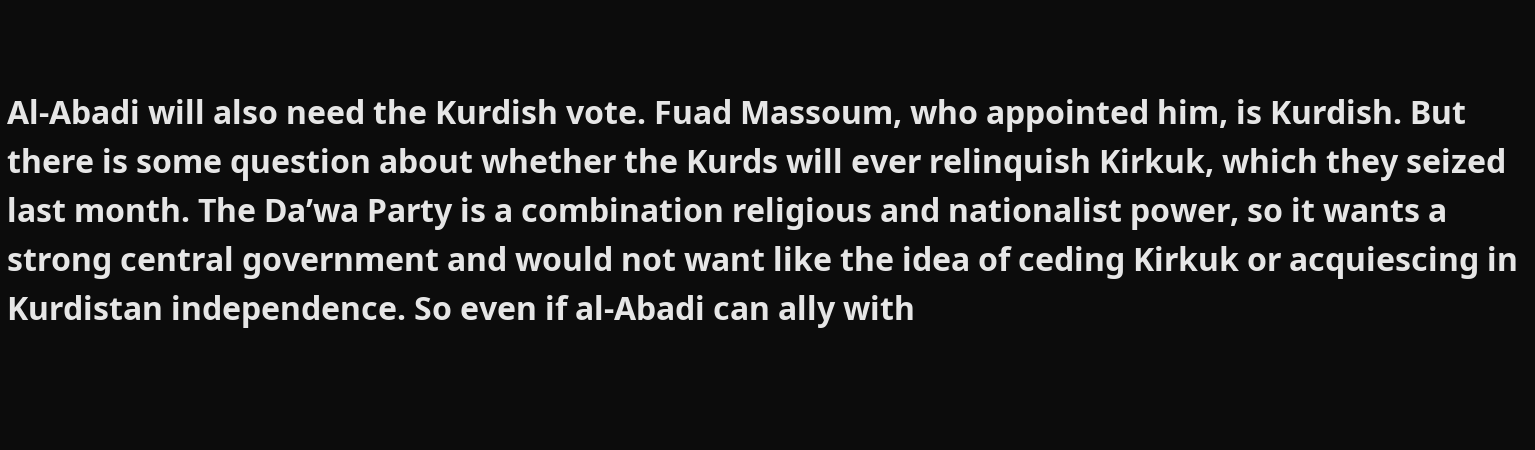Al-Abadi will also need the Kurdish vote. Fuad Massoum, who appointed him, is Kurdish. But there is some question about whether the Kurds will ever relinquish Kirkuk, which they seized last month. The Da’wa Party is a combination religious and nationalist power, so it wants a strong central government and would not want like the idea of ceding Kirkuk or acquiescing in Kurdistan independence. So even if al-Abadi can ally with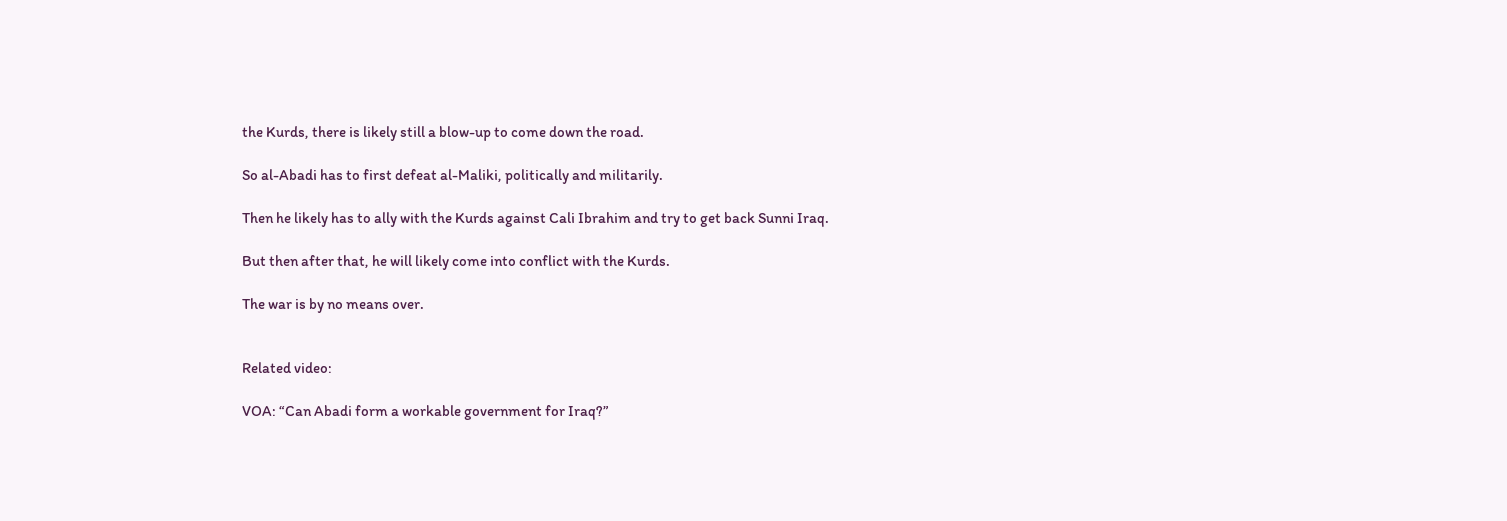the Kurds, there is likely still a blow-up to come down the road.

So al-Abadi has to first defeat al-Maliki, politically and militarily.

Then he likely has to ally with the Kurds against Cali Ibrahim and try to get back Sunni Iraq.

But then after that, he will likely come into conflict with the Kurds.

The war is by no means over.


Related video:

VOA: “Can Abadi form a workable government for Iraq?”